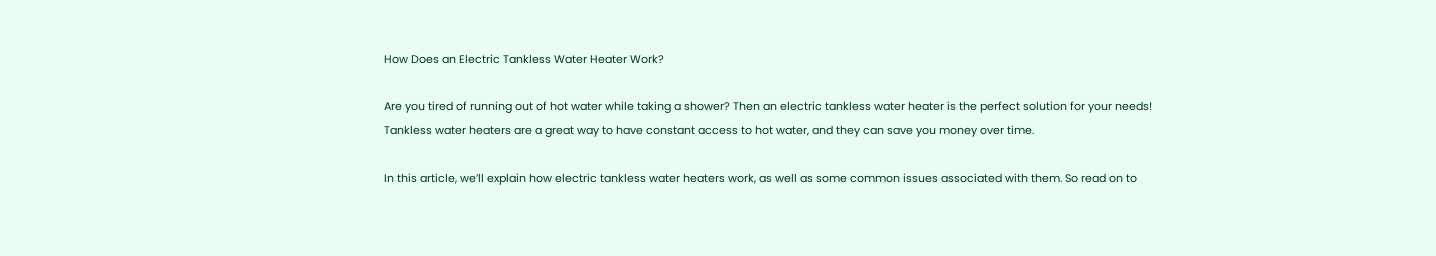How Does an Electric Tankless Water Heater Work?

Are you tired of running out of hot water while taking a shower? Then an electric tankless water heater is the perfect solution for your needs! Tankless water heaters are a great way to have constant access to hot water, and they can save you money over time.

In this article, we’ll explain how electric tankless water heaters work, as well as some common issues associated with them. So read on to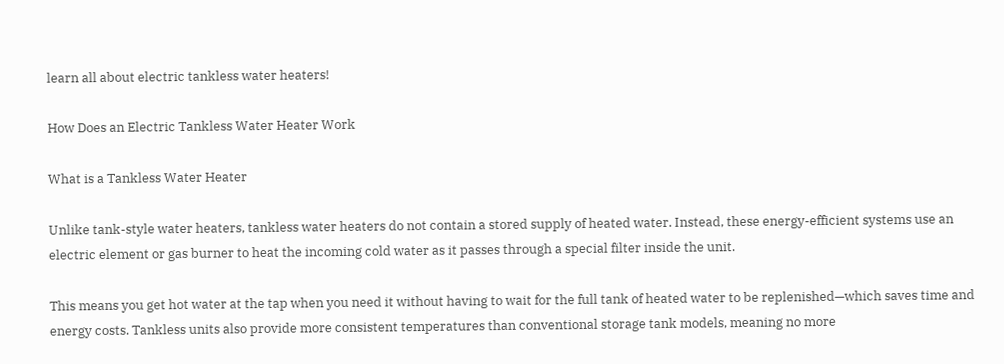learn all about electric tankless water heaters!

How Does an Electric Tankless Water Heater Work

What is a Tankless Water Heater

Unlike tank-style water heaters, tankless water heaters do not contain a stored supply of heated water. Instead, these energy-efficient systems use an electric element or gas burner to heat the incoming cold water as it passes through a special filter inside the unit.

This means you get hot water at the tap when you need it without having to wait for the full tank of heated water to be replenished—which saves time and energy costs. Tankless units also provide more consistent temperatures than conventional storage tank models, meaning no more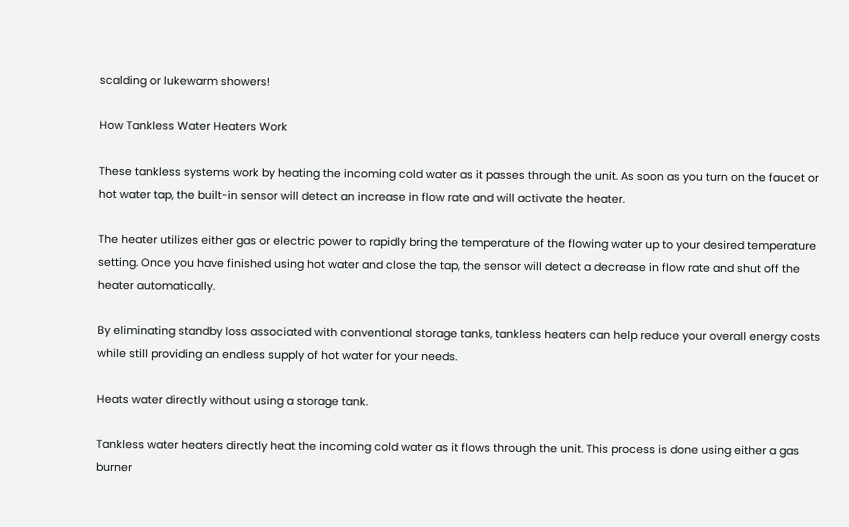scalding or lukewarm showers!

How Tankless Water Heaters Work

These tankless systems work by heating the incoming cold water as it passes through the unit. As soon as you turn on the faucet or hot water tap, the built-in sensor will detect an increase in flow rate and will activate the heater.

The heater utilizes either gas or electric power to rapidly bring the temperature of the flowing water up to your desired temperature setting. Once you have finished using hot water and close the tap, the sensor will detect a decrease in flow rate and shut off the heater automatically.

By eliminating standby loss associated with conventional storage tanks, tankless heaters can help reduce your overall energy costs while still providing an endless supply of hot water for your needs.

Heats water directly without using a storage tank.

Tankless water heaters directly heat the incoming cold water as it flows through the unit. This process is done using either a gas burner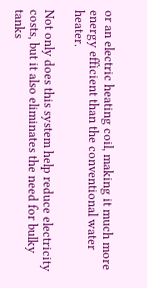or an electric heating coil, making it much more energy efficient than the conventional water heater.

Not only does this system help reduce electricity costs, but it also eliminates the need for bulky tanks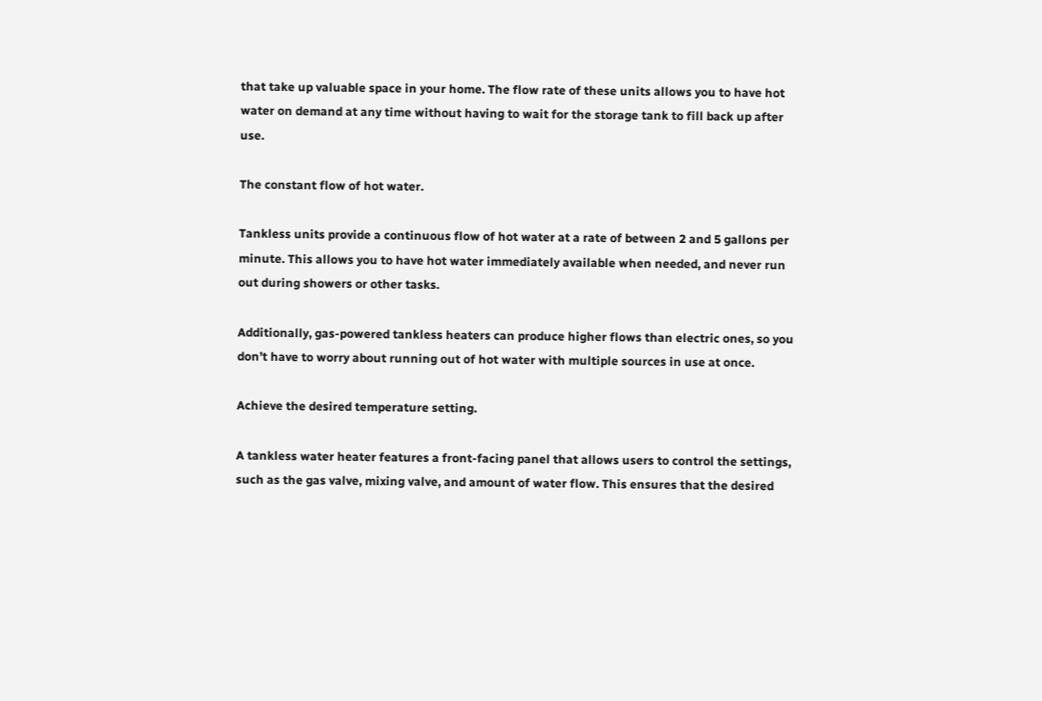that take up valuable space in your home. The flow rate of these units allows you to have hot water on demand at any time without having to wait for the storage tank to fill back up after use.

The constant flow of hot water.

Tankless units provide a continuous flow of hot water at a rate of between 2 and 5 gallons per minute. This allows you to have hot water immediately available when needed, and never run out during showers or other tasks.

Additionally, gas-powered tankless heaters can produce higher flows than electric ones, so you don’t have to worry about running out of hot water with multiple sources in use at once.

Achieve the desired temperature setting.

A tankless water heater features a front-facing panel that allows users to control the settings, such as the gas valve, mixing valve, and amount of water flow. This ensures that the desired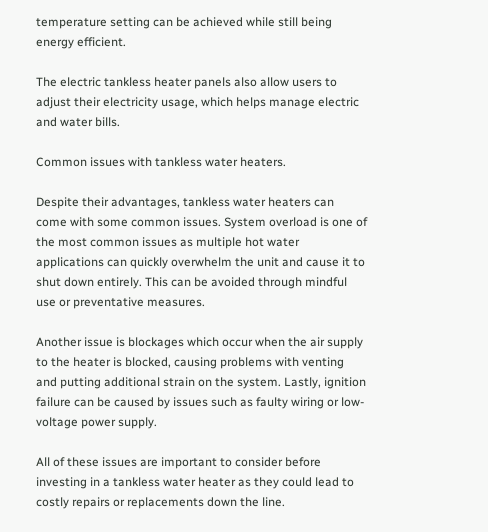temperature setting can be achieved while still being energy efficient.

The electric tankless heater panels also allow users to adjust their electricity usage, which helps manage electric and water bills.

Common issues with tankless water heaters.

Despite their advantages, tankless water heaters can come with some common issues. System overload is one of the most common issues as multiple hot water applications can quickly overwhelm the unit and cause it to shut down entirely. This can be avoided through mindful use or preventative measures.

Another issue is blockages which occur when the air supply to the heater is blocked, causing problems with venting and putting additional strain on the system. Lastly, ignition failure can be caused by issues such as faulty wiring or low-voltage power supply.

All of these issues are important to consider before investing in a tankless water heater as they could lead to costly repairs or replacements down the line.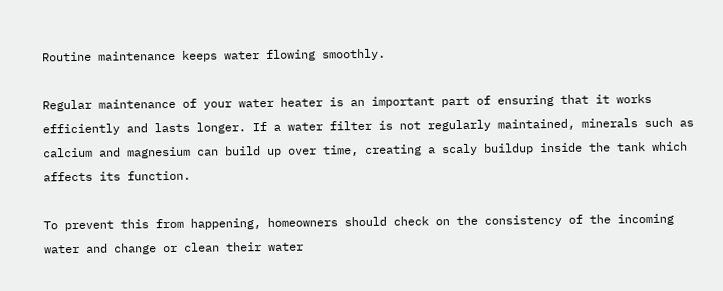Routine maintenance keeps water flowing smoothly.

Regular maintenance of your water heater is an important part of ensuring that it works efficiently and lasts longer. If a water filter is not regularly maintained, minerals such as calcium and magnesium can build up over time, creating a scaly buildup inside the tank which affects its function.

To prevent this from happening, homeowners should check on the consistency of the incoming water and change or clean their water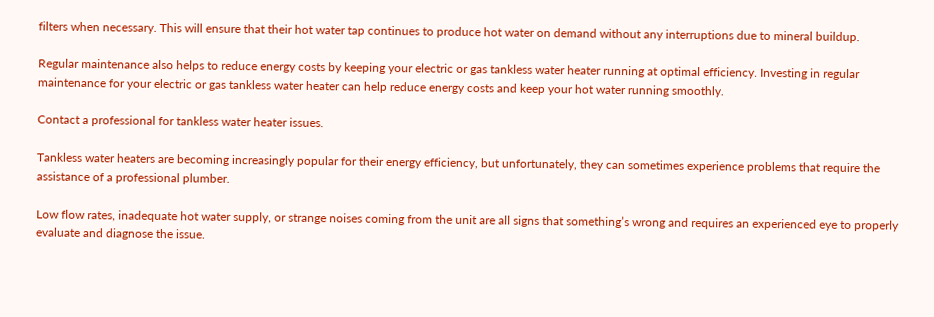filters when necessary. This will ensure that their hot water tap continues to produce hot water on demand without any interruptions due to mineral buildup.

Regular maintenance also helps to reduce energy costs by keeping your electric or gas tankless water heater running at optimal efficiency. Investing in regular maintenance for your electric or gas tankless water heater can help reduce energy costs and keep your hot water running smoothly.

Contact a professional for tankless water heater issues.

Tankless water heaters are becoming increasingly popular for their energy efficiency, but unfortunately, they can sometimes experience problems that require the assistance of a professional plumber.

Low flow rates, inadequate hot water supply, or strange noises coming from the unit are all signs that something’s wrong and requires an experienced eye to properly evaluate and diagnose the issue.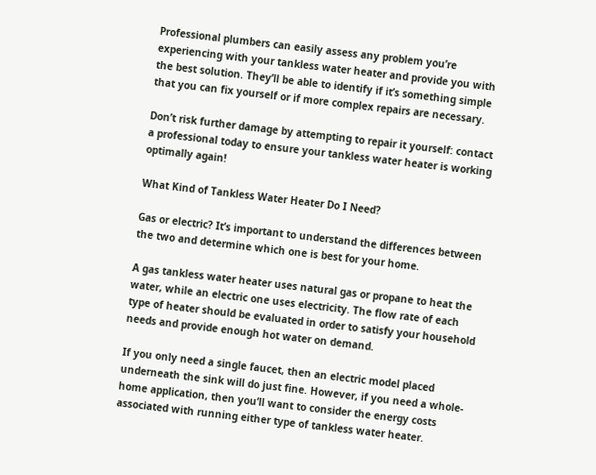Professional plumbers can easily assess any problem you’re experiencing with your tankless water heater and provide you with the best solution. They’ll be able to identify if it’s something simple that you can fix yourself or if more complex repairs are necessary.

Don’t risk further damage by attempting to repair it yourself: contact a professional today to ensure your tankless water heater is working optimally again!

What Kind of Tankless Water Heater Do I Need?

Gas or electric? It’s important to understand the differences between the two and determine which one is best for your home.

A gas tankless water heater uses natural gas or propane to heat the water, while an electric one uses electricity. The flow rate of each type of heater should be evaluated in order to satisfy your household needs and provide enough hot water on demand.

If you only need a single faucet, then an electric model placed underneath the sink will do just fine. However, if you need a whole-home application, then you’ll want to consider the energy costs associated with running either type of tankless water heater.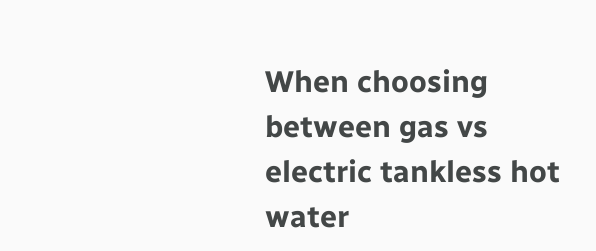When choosing between gas vs electric tankless hot water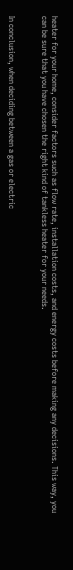heater for your home, consider factors such as flow rate, installation costs, and energy costs before making any decisions. This way, you can be sure that you have chosen the right kind of tankless heater for your needs.


In conclusion, when deciding between a gas or electric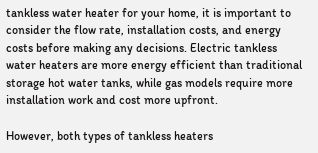tankless water heater for your home, it is important to consider the flow rate, installation costs, and energy costs before making any decisions. Electric tankless water heaters are more energy efficient than traditional storage hot water tanks, while gas models require more installation work and cost more upfront.

However, both types of tankless heaters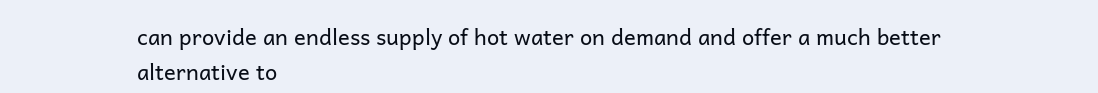can provide an endless supply of hot water on demand and offer a much better alternative to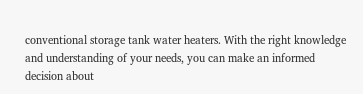conventional storage tank water heaters. With the right knowledge and understanding of your needs, you can make an informed decision about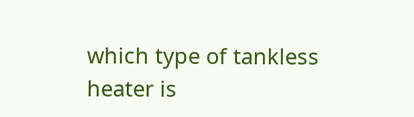which type of tankless heater is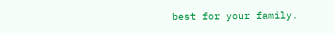best for your family.